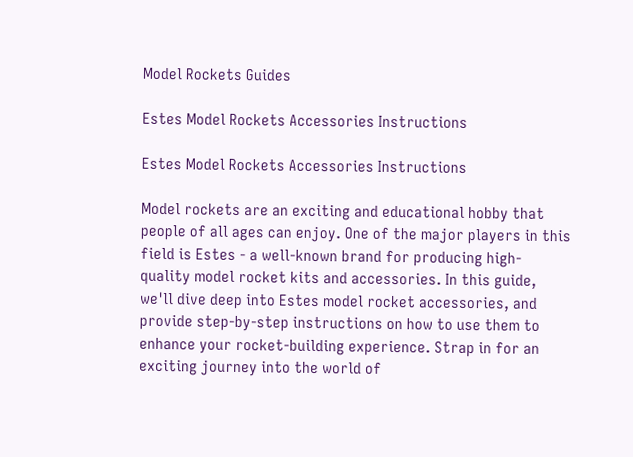Model Rockets Guides

Estes Model Rockets Accessories Instructions

Estes Model Rockets Accessories Instructions

Model rockets are an exciting and educational hobby that people of all ages can enjoy. One of the major players in this field is Estes - a well-known brand for producing high-quality model rocket kits and accessories. In this guide, we'll dive deep into Estes model rocket accessories, and provide step-by-step instructions on how to use them to enhance your rocket-building experience. Strap in for an exciting journey into the world of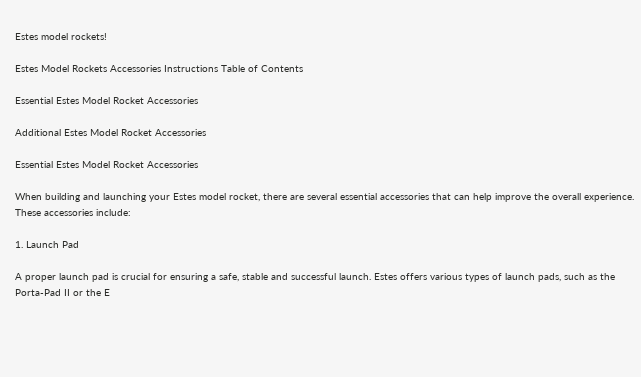Estes model rockets!

Estes Model Rockets Accessories Instructions Table of Contents

Essential Estes Model Rocket Accessories

Additional Estes Model Rocket Accessories

Essential Estes Model Rocket Accessories

When building and launching your Estes model rocket, there are several essential accessories that can help improve the overall experience. These accessories include:

1. Launch Pad

A proper launch pad is crucial for ensuring a safe, stable and successful launch. Estes offers various types of launch pads, such as the Porta-Pad II or the E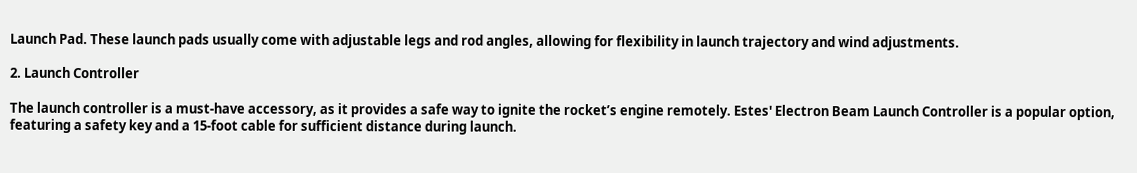Launch Pad. These launch pads usually come with adjustable legs and rod angles, allowing for flexibility in launch trajectory and wind adjustments.

2. Launch Controller

The launch controller is a must-have accessory, as it provides a safe way to ignite the rocket’s engine remotely. Estes' Electron Beam Launch Controller is a popular option, featuring a safety key and a 15-foot cable for sufficient distance during launch.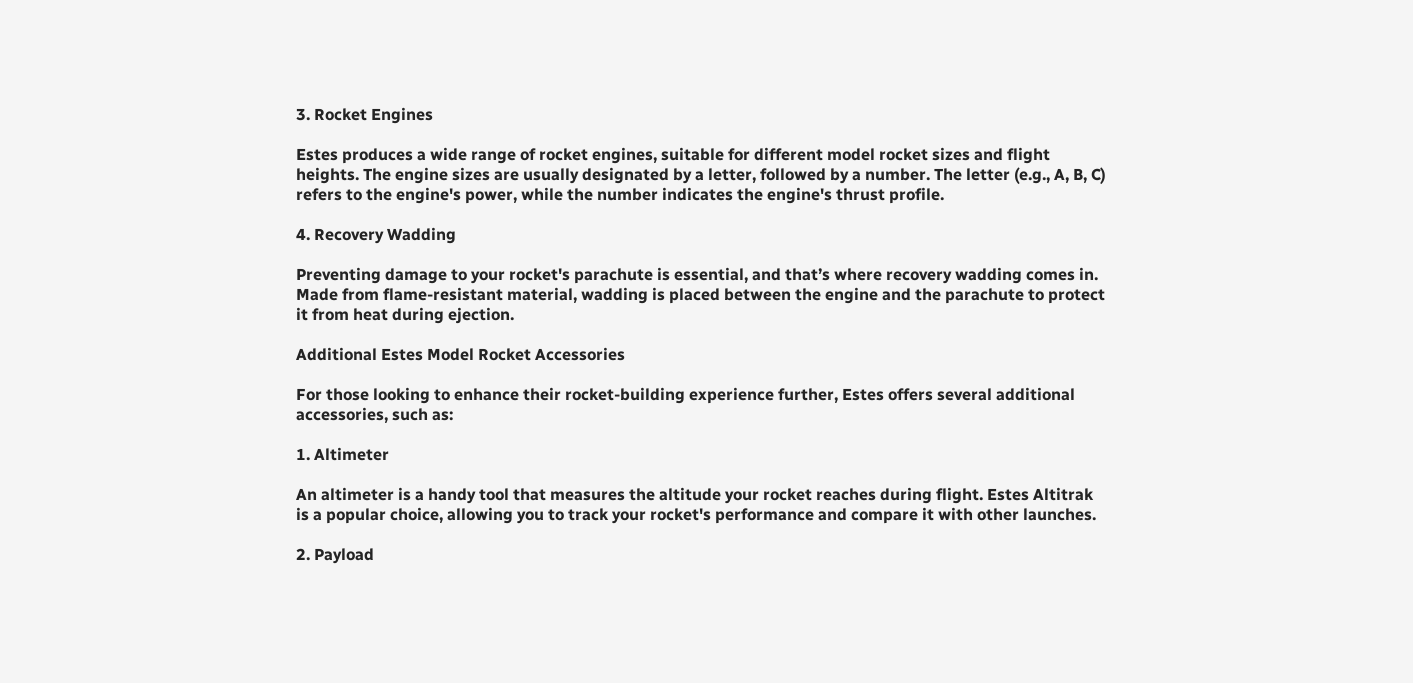3. Rocket Engines

Estes produces a wide range of rocket engines, suitable for different model rocket sizes and flight heights. The engine sizes are usually designated by a letter, followed by a number. The letter (e.g., A, B, C) refers to the engine's power, while the number indicates the engine's thrust profile.

4. Recovery Wadding

Preventing damage to your rocket's parachute is essential, and that’s where recovery wadding comes in. Made from flame-resistant material, wadding is placed between the engine and the parachute to protect it from heat during ejection.

Additional Estes Model Rocket Accessories

For those looking to enhance their rocket-building experience further, Estes offers several additional accessories, such as:

1. Altimeter

An altimeter is a handy tool that measures the altitude your rocket reaches during flight. Estes Altitrak is a popular choice, allowing you to track your rocket's performance and compare it with other launches.

2. Payload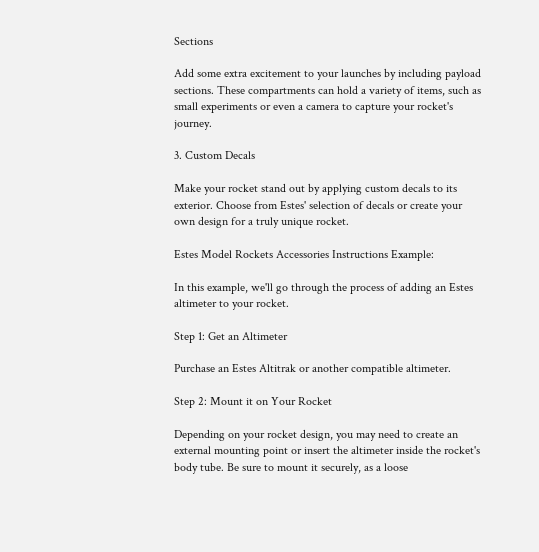Sections

Add some extra excitement to your launches by including payload sections. These compartments can hold a variety of items, such as small experiments or even a camera to capture your rocket's journey.

3. Custom Decals

Make your rocket stand out by applying custom decals to its exterior. Choose from Estes' selection of decals or create your own design for a truly unique rocket.

Estes Model Rockets Accessories Instructions Example:

In this example, we'll go through the process of adding an Estes altimeter to your rocket.

Step 1: Get an Altimeter

Purchase an Estes Altitrak or another compatible altimeter.

Step 2: Mount it on Your Rocket

Depending on your rocket design, you may need to create an external mounting point or insert the altimeter inside the rocket's body tube. Be sure to mount it securely, as a loose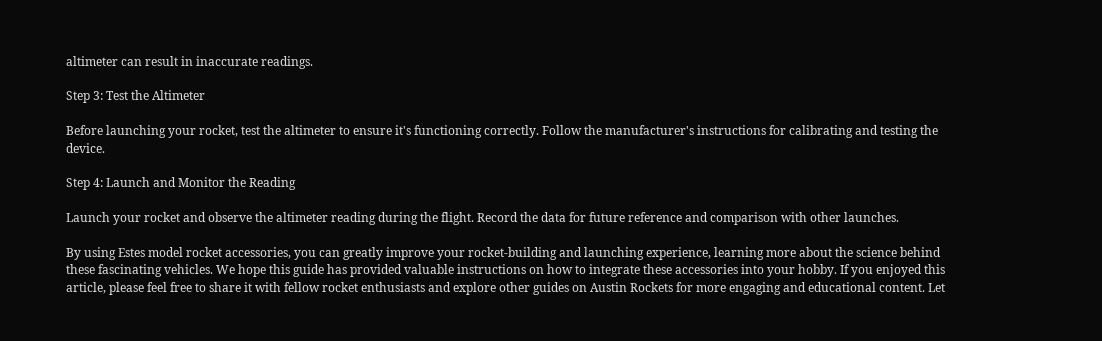altimeter can result in inaccurate readings.

Step 3: Test the Altimeter

Before launching your rocket, test the altimeter to ensure it's functioning correctly. Follow the manufacturer's instructions for calibrating and testing the device.

Step 4: Launch and Monitor the Reading

Launch your rocket and observe the altimeter reading during the flight. Record the data for future reference and comparison with other launches.

By using Estes model rocket accessories, you can greatly improve your rocket-building and launching experience, learning more about the science behind these fascinating vehicles. We hope this guide has provided valuable instructions on how to integrate these accessories into your hobby. If you enjoyed this article, please feel free to share it with fellow rocket enthusiasts and explore other guides on Austin Rockets for more engaging and educational content. Let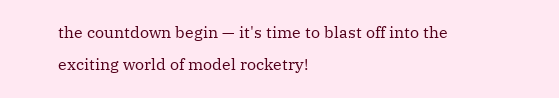the countdown begin — it's time to blast off into the exciting world of model rocketry!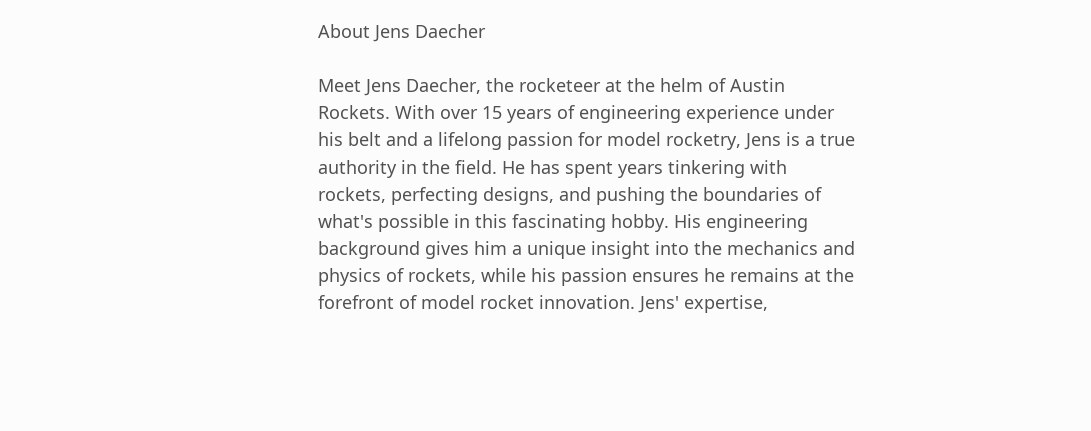About Jens Daecher

Meet Jens Daecher, the rocketeer at the helm of Austin Rockets. With over 15 years of engineering experience under his belt and a lifelong passion for model rocketry, Jens is a true authority in the field. He has spent years tinkering with rockets, perfecting designs, and pushing the boundaries of what's possible in this fascinating hobby. His engineering background gives him a unique insight into the mechanics and physics of rockets, while his passion ensures he remains at the forefront of model rocket innovation. Jens' expertise,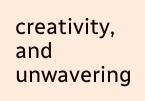creativity, and unwavering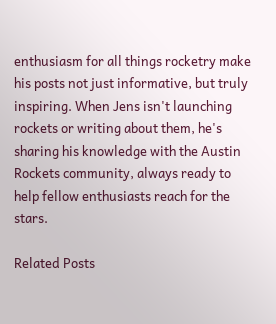enthusiasm for all things rocketry make his posts not just informative, but truly inspiring. When Jens isn't launching rockets or writing about them, he's sharing his knowledge with the Austin Rockets community, always ready to help fellow enthusiasts reach for the stars.

Related Posts